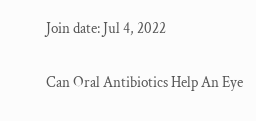Join date: Jul 4, 2022


Can Oral Antibiotics Help An Eye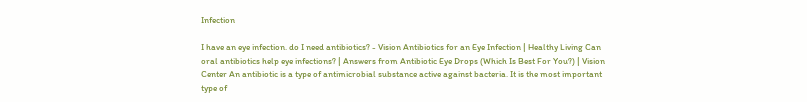Infection

I have an eye infection. do I need antibiotics? - Vision Antibiotics for an Eye Infection | Healthy Living Can oral antibiotics help eye infections? | Answers from Antibiotic Eye Drops (Which Is Best For You?) | Vision Center An antibiotic is a type of antimicrobial substance active against bacteria. It is the most important type of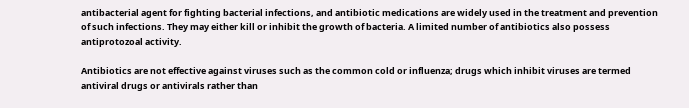antibacterial agent for fighting bacterial infections, and antibiotic medications are widely used in the treatment and prevention of such infections. They may either kill or inhibit the growth of bacteria. A limited number of antibiotics also possess antiprotozoal activity.

Antibiotics are not effective against viruses such as the common cold or influenza; drugs which inhibit viruses are termed antiviral drugs or antivirals rather than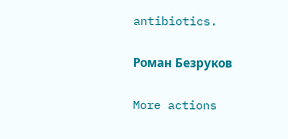antibiotics.

Роман Безруков

More actions